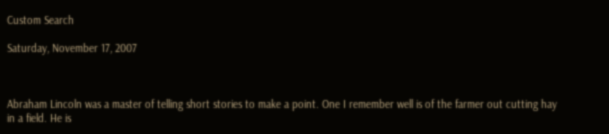Custom Search

Saturday, November 17, 2007



Abraham Lincoln was a master of telling short stories to make a point. One I remember well is of the farmer out cutting hay in a field. He is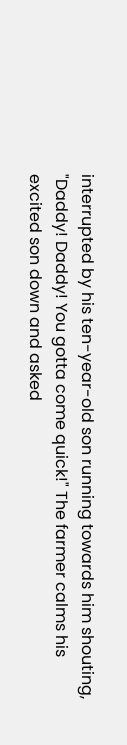interrupted by his ten-year-old son running towards him shouting, "Daddy! Daddy! You gotta come quick!" The farmer calms his excited son down and asked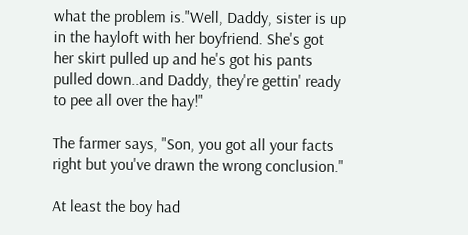what the problem is."Well, Daddy, sister is up in the hayloft with her boyfriend. She's got her skirt pulled up and he's got his pants pulled down..and Daddy, they're gettin' ready to pee all over the hay!"

The farmer says, "Son, you got all your facts right but you've drawn the wrong conclusion."

At least the boy had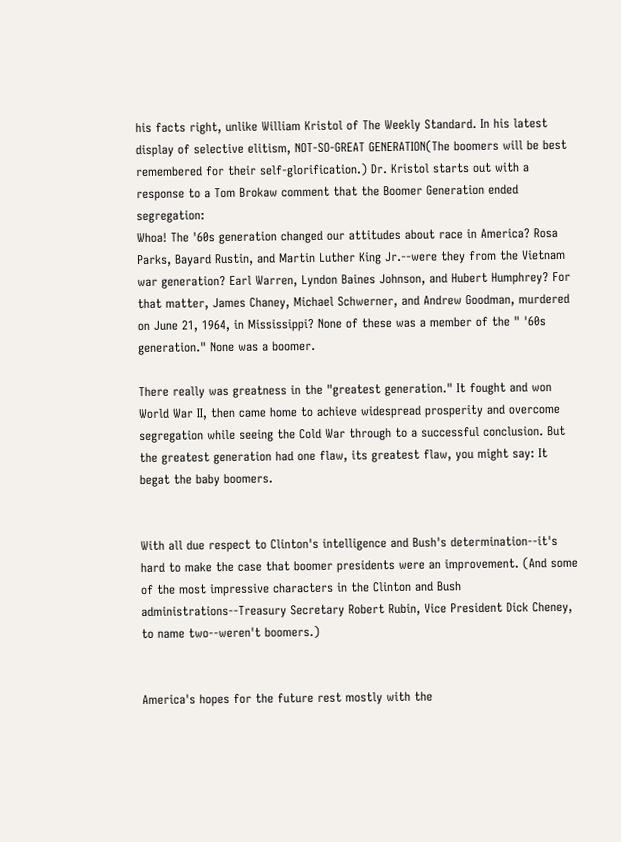his facts right, unlike William Kristol of The Weekly Standard. In his latest display of selective elitism, NOT-SO-GREAT GENERATION(The boomers will be best remembered for their self-glorification.) Dr. Kristol starts out with a response to a Tom Brokaw comment that the Boomer Generation ended segregation:
Whoa! The '60s generation changed our attitudes about race in America? Rosa Parks, Bayard Rustin, and Martin Luther King Jr.--were they from the Vietnam war generation? Earl Warren, Lyndon Baines Johnson, and Hubert Humphrey? For that matter, James Chaney, Michael Schwerner, and Andrew Goodman, murdered on June 21, 1964, in Mississippi? None of these was a member of the " '60s generation." None was a boomer.

There really was greatness in the "greatest generation." It fought and won World War II, then came home to achieve widespread prosperity and overcome segregation while seeing the Cold War through to a successful conclusion. But the greatest generation had one flaw, its greatest flaw, you might say: It begat the baby boomers.


With all due respect to Clinton's intelligence and Bush's determination--it's hard to make the case that boomer presidents were an improvement. (And some of the most impressive characters in the Clinton and Bush administrations--Treasury Secretary Robert Rubin, Vice President Dick Cheney, to name two--weren't boomers.)


America's hopes for the future rest mostly with the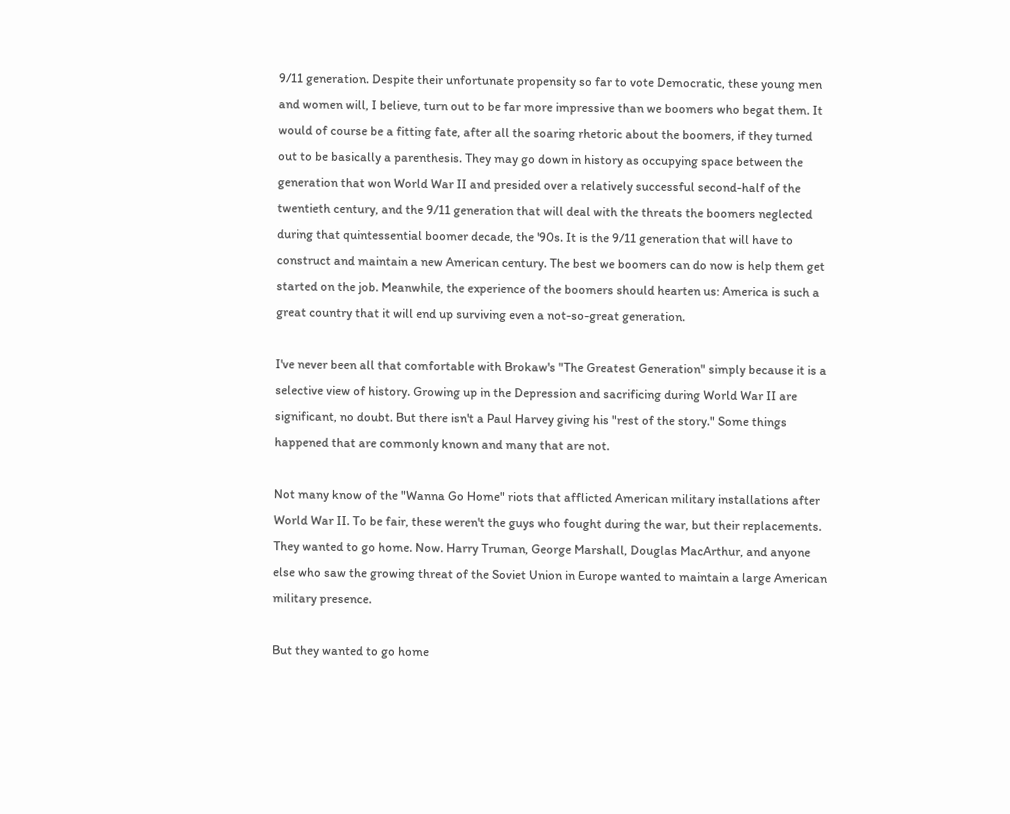9/11 generation. Despite their unfortunate propensity so far to vote Democratic, these young men and women will, I believe, turn out to be far more impressive than we boomers who begat them. It would of course be a fitting fate, after all the soaring rhetoric about the boomers, if they turned out to be basically a parenthesis. They may go down in history as occupying space between the generation that won World War II and presided over a relatively successful second-half of the twentieth century, and the 9/11 generation that will deal with the threats the boomers neglected during that quintessential boomer decade, the '90s. It is the 9/11 generation that will have to construct and maintain a new American century. The best we boomers can do now is help them get started on the job. Meanwhile, the experience of the boomers should hearten us: America is such a great country that it will end up surviving even a not-so-great generation.

I've never been all that comfortable with Brokaw's "The Greatest Generation" simply because it is a selective view of history. Growing up in the Depression and sacrificing during World War II are significant, no doubt. But there isn't a Paul Harvey giving his "rest of the story." Some things happened that are commonly known and many that are not.

Not many know of the "Wanna Go Home" riots that afflicted American military installations after World War II. To be fair, these weren't the guys who fought during the war, but their replacements. They wanted to go home. Now. Harry Truman, George Marshall, Douglas MacArthur, and anyone else who saw the growing threat of the Soviet Union in Europe wanted to maintain a large American military presence.

But they wanted to go home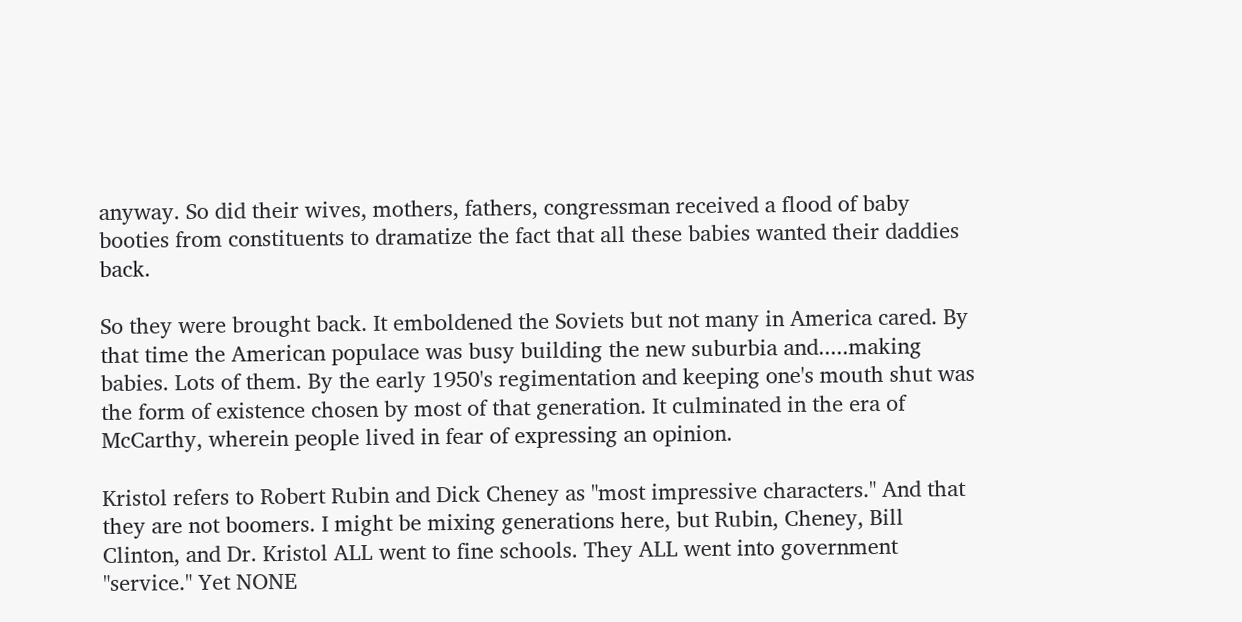anyway. So did their wives, mothers, fathers, congressman received a flood of baby booties from constituents to dramatize the fact that all these babies wanted their daddies back.

So they were brought back. It emboldened the Soviets but not many in America cared. By that time the American populace was busy building the new suburbia and.....making babies. Lots of them. By the early 1950's regimentation and keeping one's mouth shut was the form of existence chosen by most of that generation. It culminated in the era of McCarthy, wherein people lived in fear of expressing an opinion.

Kristol refers to Robert Rubin and Dick Cheney as "most impressive characters." And that they are not boomers. I might be mixing generations here, but Rubin, Cheney, Bill Clinton, and Dr. Kristol ALL went to fine schools. They ALL went into government "service." Yet NONE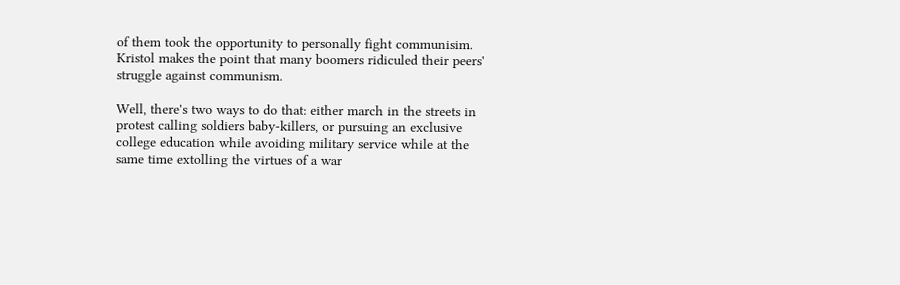of them took the opportunity to personally fight communisim. Kristol makes the point that many boomers ridiculed their peers' struggle against communism.

Well, there's two ways to do that: either march in the streets in protest calling soldiers baby-killers, or pursuing an exclusive college education while avoiding military service while at the same time extolling the virtues of a war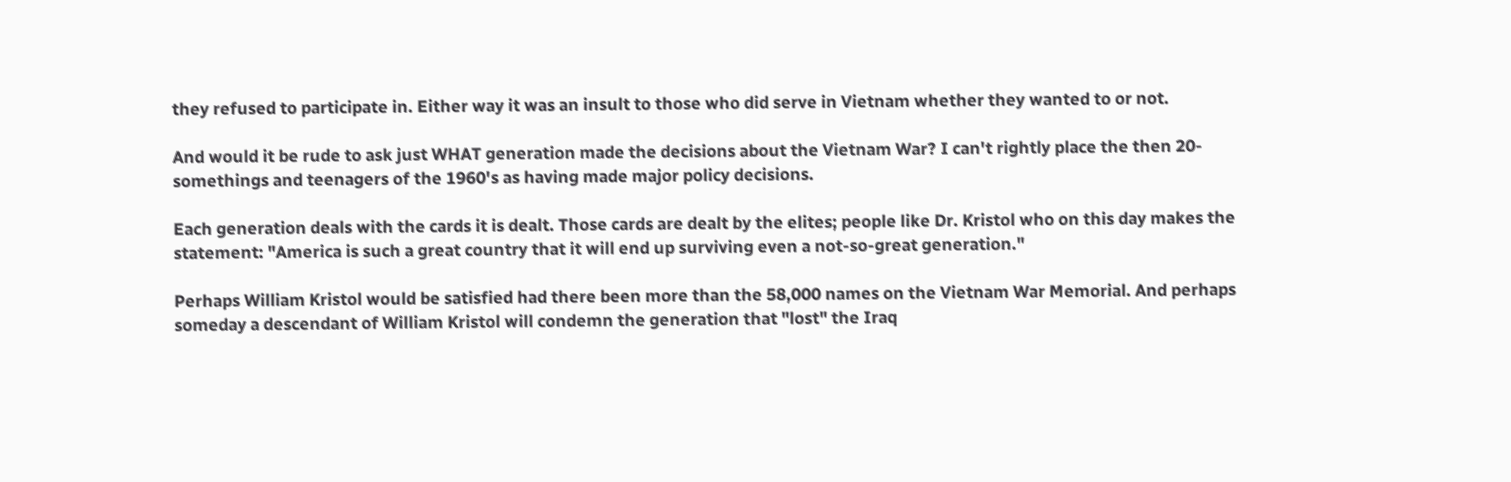they refused to participate in. Either way it was an insult to those who did serve in Vietnam whether they wanted to or not.

And would it be rude to ask just WHAT generation made the decisions about the Vietnam War? I can't rightly place the then 20-somethings and teenagers of the 1960's as having made major policy decisions.

Each generation deals with the cards it is dealt. Those cards are dealt by the elites; people like Dr. Kristol who on this day makes the statement: "America is such a great country that it will end up surviving even a not-so-great generation."

Perhaps William Kristol would be satisfied had there been more than the 58,000 names on the Vietnam War Memorial. And perhaps someday a descendant of William Kristol will condemn the generation that "lost" the Iraq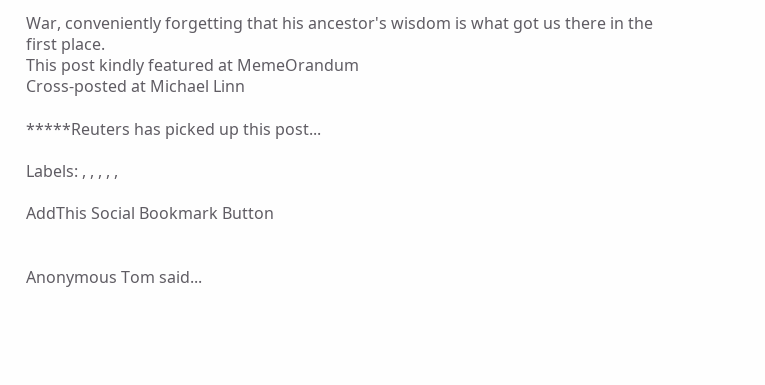War, conveniently forgetting that his ancestor's wisdom is what got us there in the first place.
This post kindly featured at MemeOrandum
Cross-posted at Michael Linn

*****Reuters has picked up this post...

Labels: , , , , ,

AddThis Social Bookmark Button


Anonymous Tom said...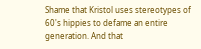Shame that Kristol uses stereotypes of 60's hippies to defame an entire generation. And that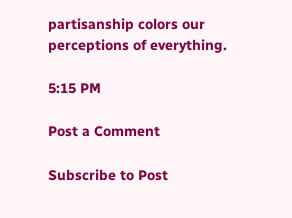partisanship colors our perceptions of everything.

5:15 PM

Post a Comment

Subscribe to Post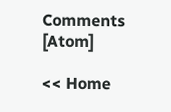Comments [Atom]

<< Home